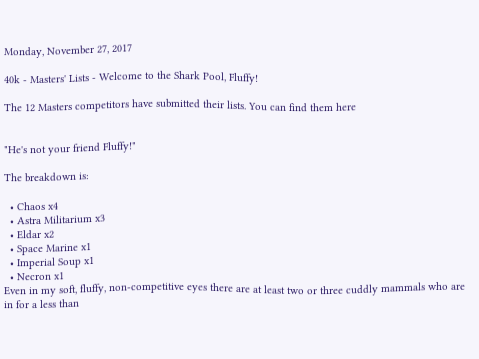Monday, November 27, 2017

40k - Masters' Lists - Welcome to the Shark Pool, Fluffy!

The 12 Masters competitors have submitted their lists. You can find them here


"He's not your friend Fluffy!"

The breakdown is:

  • Chaos x4
  • Astra Militarium x3
  • Eldar x2
  • Space Marine x1
  • Imperial Soup x1
  • Necron x1
Even in my soft, fluffy, non-competitive eyes there are at least two or three cuddly mammals who are in for a less than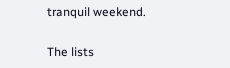tranquil weekend.

The lists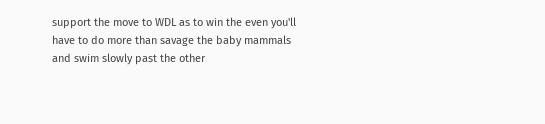support the move to WDL as to win the even you'll have to do more than savage the baby mammals and swim slowly past the other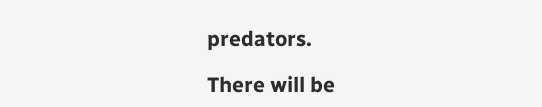predators.

There will be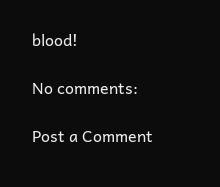blood!

No comments:

Post a Comment